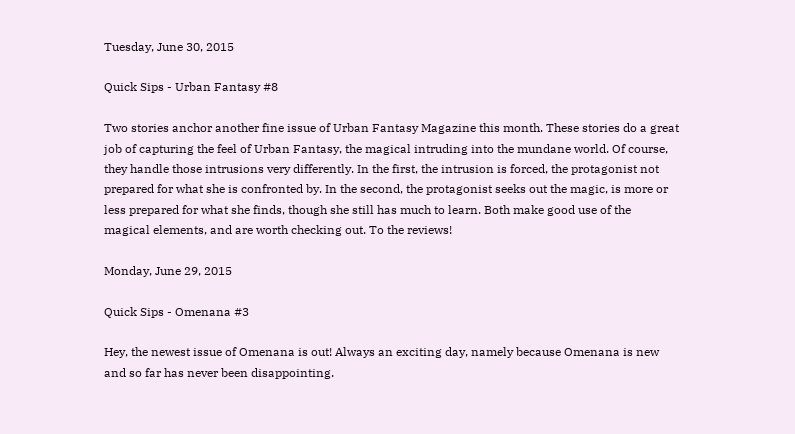Tuesday, June 30, 2015

Quick Sips - Urban Fantasy #8

Two stories anchor another fine issue of Urban Fantasy Magazine this month. These stories do a great job of capturing the feel of Urban Fantasy, the magical intruding into the mundane world. Of course, they handle those intrusions very differently. In the first, the intrusion is forced, the protagonist not prepared for what she is confronted by. In the second, the protagonist seeks out the magic, is more or less prepared for what she finds, though she still has much to learn. Both make good use of the magical elements, and are worth checking out. To the reviews!

Monday, June 29, 2015

Quick Sips - Omenana #3

Hey, the newest issue of Omenana is out! Always an exciting day, namely because Omenana is new and so far has never been disappointing.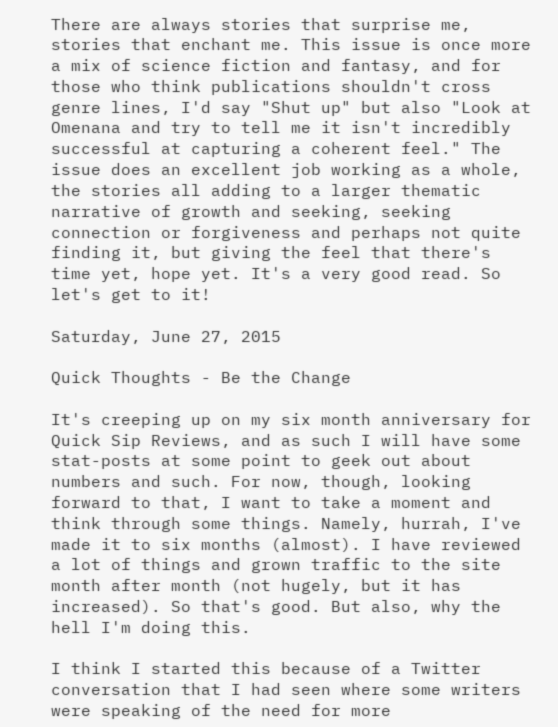There are always stories that surprise me, stories that enchant me. This issue is once more a mix of science fiction and fantasy, and for those who think publications shouldn't cross genre lines, I'd say "Shut up" but also "Look at Omenana and try to tell me it isn't incredibly successful at capturing a coherent feel." The issue does an excellent job working as a whole, the stories all adding to a larger thematic narrative of growth and seeking, seeking connection or forgiveness and perhaps not quite finding it, but giving the feel that there's time yet, hope yet. It's a very good read. So let's get to it!

Saturday, June 27, 2015

Quick Thoughts - Be the Change

It's creeping up on my six month anniversary for Quick Sip Reviews, and as such I will have some stat-posts at some point to geek out about numbers and such. For now, though, looking forward to that, I want to take a moment and think through some things. Namely, hurrah, I've made it to six months (almost). I have reviewed a lot of things and grown traffic to the site month after month (not hugely, but it has increased). So that's good. But also, why the hell I'm doing this.

I think I started this because of a Twitter conversation that I had seen where some writers were speaking of the need for more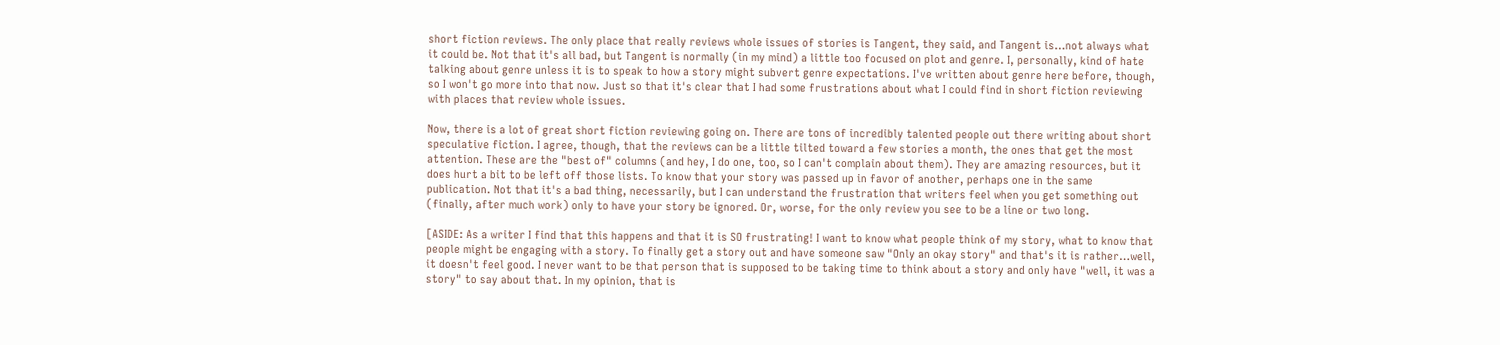short fiction reviews. The only place that really reviews whole issues of stories is Tangent, they said, and Tangent is…not always what it could be. Not that it's all bad, but Tangent is normally (in my mind) a little too focused on plot and genre. I, personally, kind of hate talking about genre unless it is to speak to how a story might subvert genre expectations. I've written about genre here before, though, so I won't go more into that now. Just so that it's clear that I had some frustrations about what I could find in short fiction reviewing with places that review whole issues.

Now, there is a lot of great short fiction reviewing going on. There are tons of incredibly talented people out there writing about short speculative fiction. I agree, though, that the reviews can be a little tilted toward a few stories a month, the ones that get the most attention. These are the "best of" columns (and hey, I do one, too, so I can't complain about them). They are amazing resources, but it does hurt a bit to be left off those lists. To know that your story was passed up in favor of another, perhaps one in the same publication. Not that it's a bad thing, necessarily, but I can understand the frustration that writers feel when you get something out (finally, after much work) only to have your story be ignored. Or, worse, for the only review you see to be a line or two long.

[ASIDE: As a writer I find that this happens and that it is SO frustrating! I want to know what people think of my story, what to know that people might be engaging with a story. To finally get a story out and have someone saw "Only an okay story" and that's it is rather…well, it doesn't feel good. I never want to be that person that is supposed to be taking time to think about a story and only have "well, it was a story" to say about that. In my opinion, that is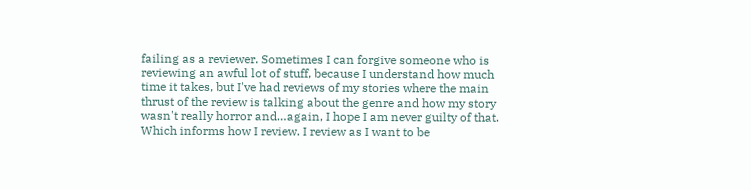failing as a reviewer. Sometimes I can forgive someone who is reviewing an awful lot of stuff, because I understand how much time it takes, but I've had reviews of my stories where the main thrust of the review is talking about the genre and how my story wasn't really horror and…again, I hope I am never guilty of that. Which informs how I review. I review as I want to be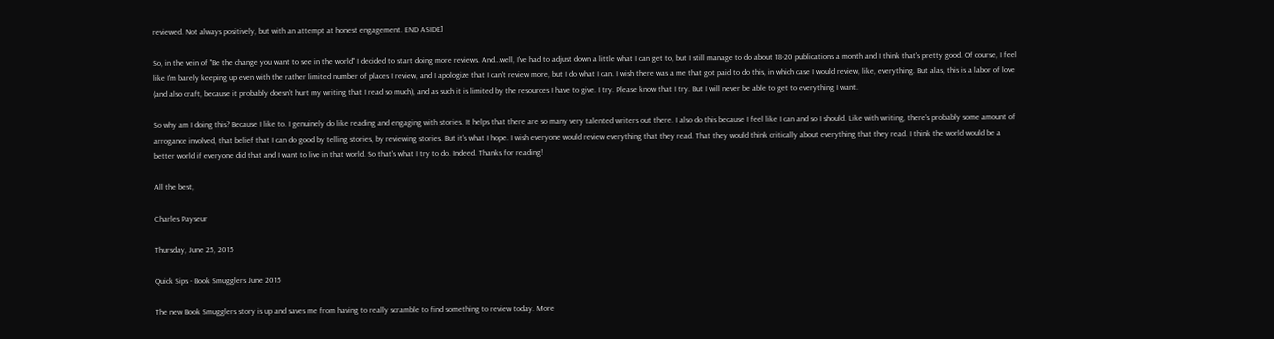reviewed. Not always positively, but with an attempt at honest engagement. END ASIDE]

So, in the vein of "Be the change you want to see in the world" I decided to start doing more reviews. And…well, I've had to adjust down a little what I can get to, but I still manage to do about 18-20 publications a month and I think that's pretty good. Of course, I feel like I'm barely keeping up even with the rather limited number of places I review, and I apologize that I can't review more, but I do what I can. I wish there was a me that got paid to do this, in which case I would review, like, everything. But alas, this is a labor of love (and also craft, because it probably doesn't hurt my writing that I read so much), and as such it is limited by the resources I have to give. I try. Please know that I try. But I will never be able to get to everything I want.

So why am I doing this? Because I like to. I genuinely do like reading and engaging with stories. It helps that there are so many very talented writers out there. I also do this because I feel like I can and so I should. Like with writing, there's probably some amount of arrogance involved, that belief that I can do good by telling stories, by reviewing stories. But it's what I hope. I wish everyone would review everything that they read. That they would think critically about everything that they read. I think the world would be a better world if everyone did that and I want to live in that world. So that's what I try to do. Indeed. Thanks for reading!

All the best,

Charles Payseur

Thursday, June 25, 2015

Quick Sips - Book Smugglers June 2015

The new Book Smugglers story is up and saves me from having to really scramble to find something to review today. More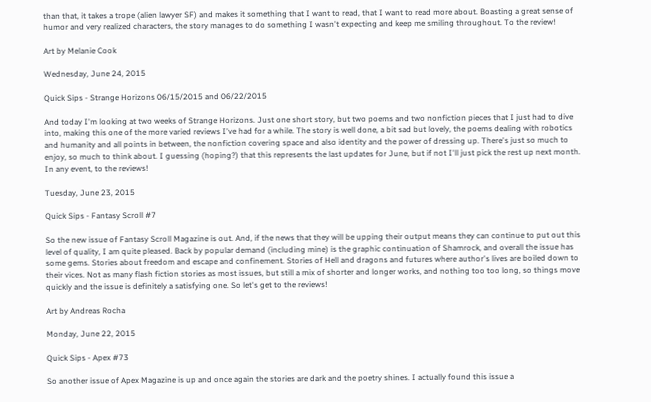than that, it takes a trope (alien lawyer SF) and makes it something that I want to read, that I want to read more about. Boasting a great sense of humor and very realized characters, the story manages to do something I wasn't expecting and keep me smiling throughout. To the review!

Art by Melanie Cook

Wednesday, June 24, 2015

Quick Sips - Strange Horizons 06/15/2015 and 06/22/2015

And today I'm looking at two weeks of Strange Horizons. Just one short story, but two poems and two nonfiction pieces that I just had to dive into, making this one of the more varied reviews I've had for a while. The story is well done, a bit sad but lovely, the poems dealing with robotics and humanity and all points in between, the nonfiction covering space and also identity and the power of dressing up. There's just so much to enjoy, so much to think about. I guessing (hoping?) that this represents the last updates for June, but if not I'll just pick the rest up next month. In any event, to the reviews!

Tuesday, June 23, 2015

Quick Sips - Fantasy Scroll #7

So the new issue of Fantasy Scroll Magazine is out. And, if the news that they will be upping their output means they can continue to put out this level of quality, I am quite pleased. Back by popular demand (including mine) is the graphic continuation of Shamrock, and overall the issue has some gems. Stories about freedom and escape and confinement. Stories of Hell and dragons and futures where author's lives are boiled down to their vices. Not as many flash fiction stories as most issues, but still a mix of shorter and longer works, and nothing too too long, so things move quickly and the issue is definitely a satisfying one. So let's get to the reviews!

Art by Andreas Rocha

Monday, June 22, 2015

Quick Sips - Apex #73

So another issue of Apex Magazine is up and once again the stories are dark and the poetry shines. I actually found this issue a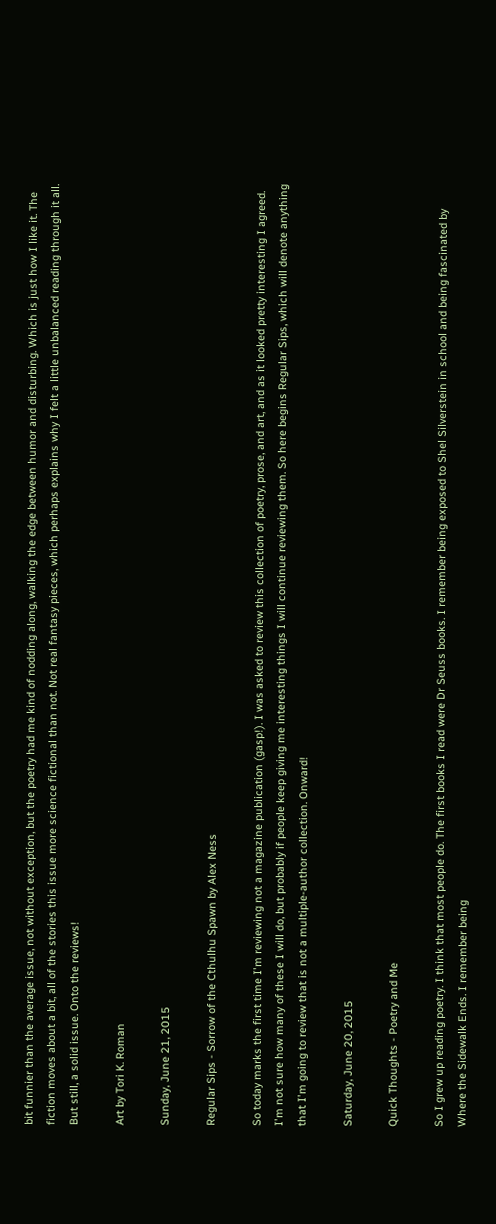bit funnier than the average issue, not without exception, but the poetry had me kind of nodding along, walking the edge between humor and disturbing. Which is just how I like it. The fiction moves about a bit, all of the stories this issue more science fictional than not. Not real fantasy pieces, which perhaps explains why I felt a little unbalanced reading through it all. But still, a solid issue. Onto the reviews!

Art by Tori K. Roman

Sunday, June 21, 2015

Regular Sips - Sorrow of the Cthulhu Spawn by Alex Ness

So today marks the first time I'm reviewing not a magazine publication (gasp!). I was asked to review this collection of poetry, prose, and art, and as it looked pretty interesting I agreed. I'm not sure how many of these I will do, but probably if people keep giving me interesting things I will continue reviewing them. So here begins Regular Sips, which will denote anything that I'm going to review that is not a multiple-author collection. Onward!

Saturday, June 20, 2015

Quick Thoughts - Poetry and Me

So I grew up reading poetry. I think that most people do. The first books I read were Dr Seuss books. I remember being exposed to Shel Silverstein in school and being fascinated by Where the Sidewalk Ends. I remember being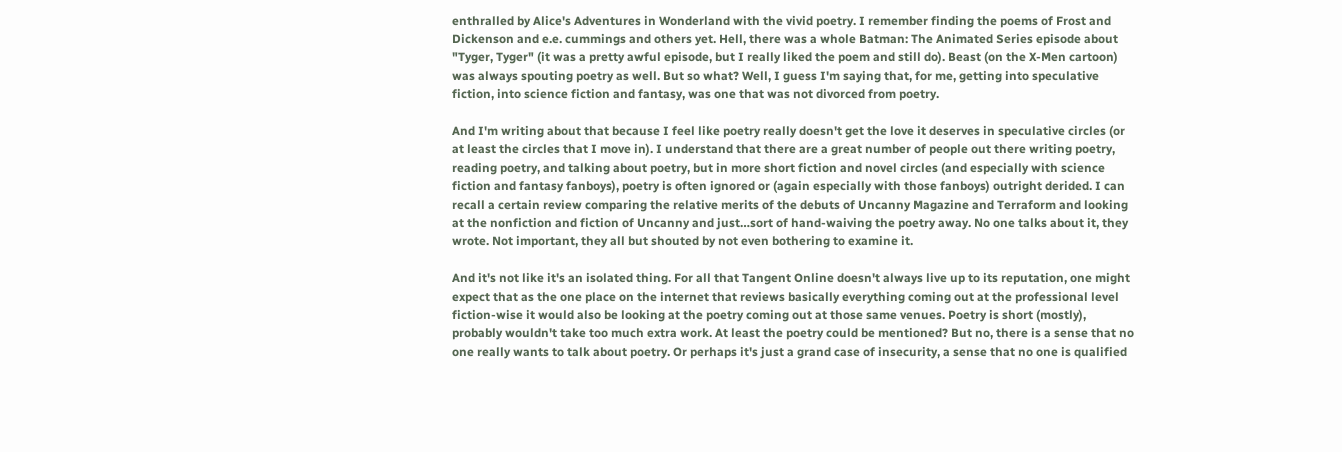enthralled by Alice's Adventures in Wonderland with the vivid poetry. I remember finding the poems of Frost and Dickenson and e.e. cummings and others yet. Hell, there was a whole Batman: The Animated Series episode about "Tyger, Tyger" (it was a pretty awful episode, but I really liked the poem and still do). Beast (on the X-Men cartoon) was always spouting poetry as well. But so what? Well, I guess I'm saying that, for me, getting into speculative fiction, into science fiction and fantasy, was one that was not divorced from poetry.

And I'm writing about that because I feel like poetry really doesn't get the love it deserves in speculative circles (or at least the circles that I move in). I understand that there are a great number of people out there writing poetry, reading poetry, and talking about poetry, but in more short fiction and novel circles (and especially with science fiction and fantasy fanboys), poetry is often ignored or (again especially with those fanboys) outright derided. I can recall a certain review comparing the relative merits of the debuts of Uncanny Magazine and Terraform and looking at the nonfiction and fiction of Uncanny and just…sort of hand-waiving the poetry away. No one talks about it, they wrote. Not important, they all but shouted by not even bothering to examine it.

And it's not like it's an isolated thing. For all that Tangent Online doesn't always live up to its reputation, one might expect that as the one place on the internet that reviews basically everything coming out at the professional level fiction-wise it would also be looking at the poetry coming out at those same venues. Poetry is short (mostly), probably wouldn't take too much extra work. At least the poetry could be mentioned? But no, there is a sense that no one really wants to talk about poetry. Or perhaps it's just a grand case of insecurity, a sense that no one is qualified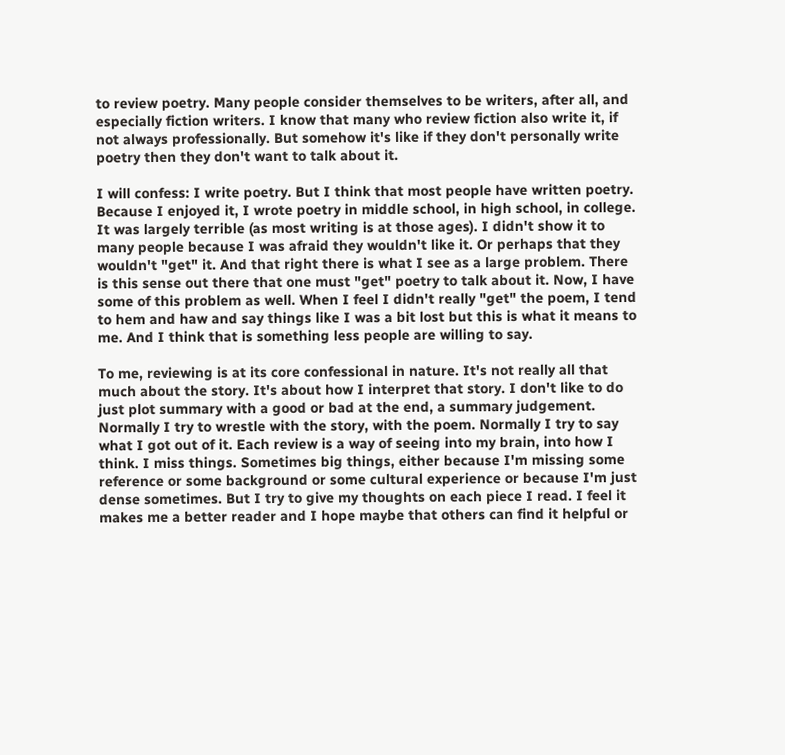to review poetry. Many people consider themselves to be writers, after all, and especially fiction writers. I know that many who review fiction also write it, if not always professionally. But somehow it's like if they don't personally write poetry then they don't want to talk about it.

I will confess: I write poetry. But I think that most people have written poetry. Because I enjoyed it, I wrote poetry in middle school, in high school, in college. It was largely terrible (as most writing is at those ages). I didn't show it to many people because I was afraid they wouldn't like it. Or perhaps that they wouldn't "get" it. And that right there is what I see as a large problem. There is this sense out there that one must "get" poetry to talk about it. Now, I have some of this problem as well. When I feel I didn't really "get" the poem, I tend to hem and haw and say things like I was a bit lost but this is what it means to me. And I think that is something less people are willing to say.

To me, reviewing is at its core confessional in nature. It's not really all that much about the story. It's about how I interpret that story. I don't like to do just plot summary with a good or bad at the end, a summary judgement. Normally I try to wrestle with the story, with the poem. Normally I try to say what I got out of it. Each review is a way of seeing into my brain, into how I think. I miss things. Sometimes big things, either because I'm missing some reference or some background or some cultural experience or because I'm just dense sometimes. But I try to give my thoughts on each piece I read. I feel it makes me a better reader and I hope maybe that others can find it helpful or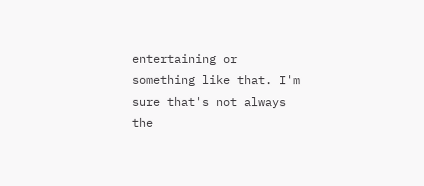entertaining or something like that. I'm sure that's not always the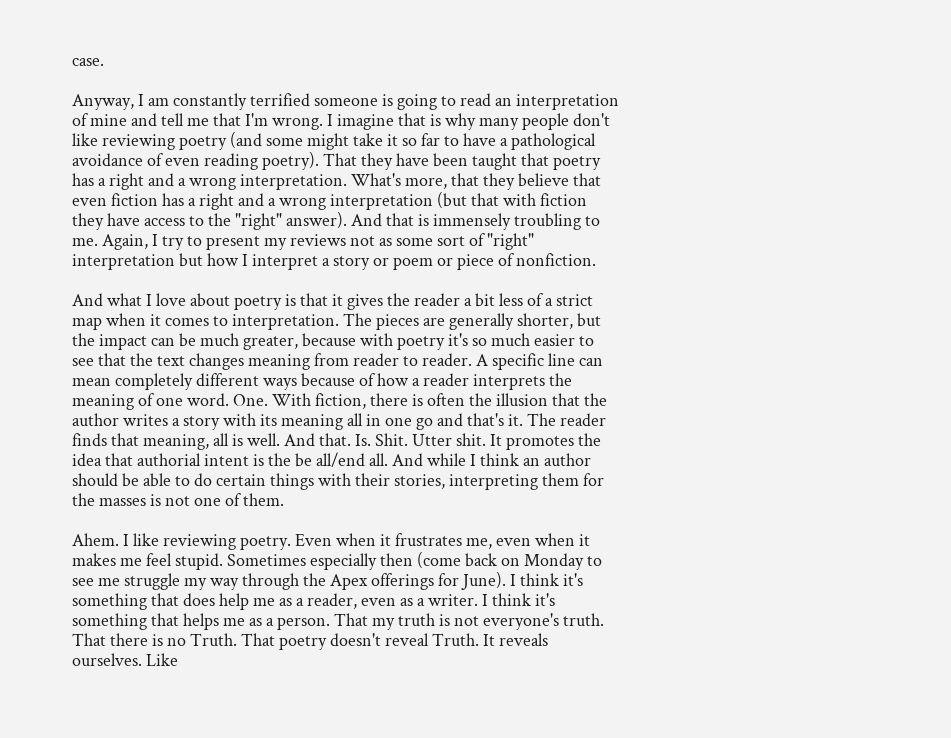case.

Anyway, I am constantly terrified someone is going to read an interpretation of mine and tell me that I'm wrong. I imagine that is why many people don't like reviewing poetry (and some might take it so far to have a pathological avoidance of even reading poetry). That they have been taught that poetry has a right and a wrong interpretation. What's more, that they believe that even fiction has a right and a wrong interpretation (but that with fiction they have access to the "right" answer). And that is immensely troubling to me. Again, I try to present my reviews not as some sort of "right" interpretation but how I interpret a story or poem or piece of nonfiction.

And what I love about poetry is that it gives the reader a bit less of a strict map when it comes to interpretation. The pieces are generally shorter, but the impact can be much greater, because with poetry it's so much easier to see that the text changes meaning from reader to reader. A specific line can mean completely different ways because of how a reader interprets the meaning of one word. One. With fiction, there is often the illusion that the author writes a story with its meaning all in one go and that's it. The reader finds that meaning, all is well. And that. Is. Shit. Utter shit. It promotes the idea that authorial intent is the be all/end all. And while I think an author should be able to do certain things with their stories, interpreting them for the masses is not one of them.

Ahem. I like reviewing poetry. Even when it frustrates me, even when it makes me feel stupid. Sometimes especially then (come back on Monday to see me struggle my way through the Apex offerings for June). I think it's something that does help me as a reader, even as a writer. I think it's something that helps me as a person. That my truth is not everyone's truth. That there is no Truth. That poetry doesn't reveal Truth. It reveals ourselves. Like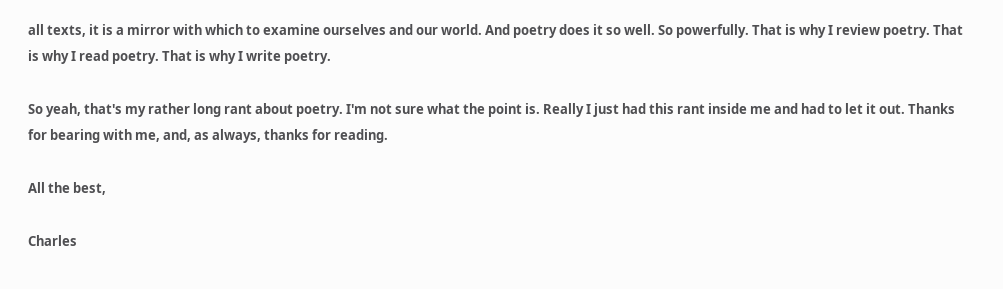all texts, it is a mirror with which to examine ourselves and our world. And poetry does it so well. So powerfully. That is why I review poetry. That is why I read poetry. That is why I write poetry.

So yeah, that's my rather long rant about poetry. I'm not sure what the point is. Really I just had this rant inside me and had to let it out. Thanks for bearing with me, and, as always, thanks for reading.

All the best,

Charles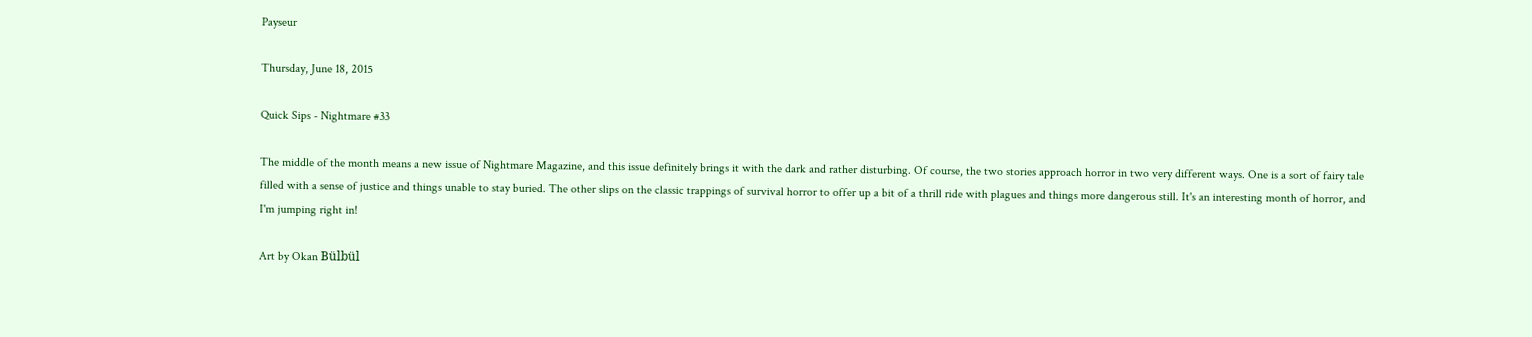Payseur

Thursday, June 18, 2015

Quick Sips - Nightmare #33

The middle of the month means a new issue of Nightmare Magazine, and this issue definitely brings it with the dark and rather disturbing. Of course, the two stories approach horror in two very different ways. One is a sort of fairy tale filled with a sense of justice and things unable to stay buried. The other slips on the classic trappings of survival horror to offer up a bit of a thrill ride with plagues and things more dangerous still. It's an interesting month of horror, and I'm jumping right in!

Art by Okan Bülbül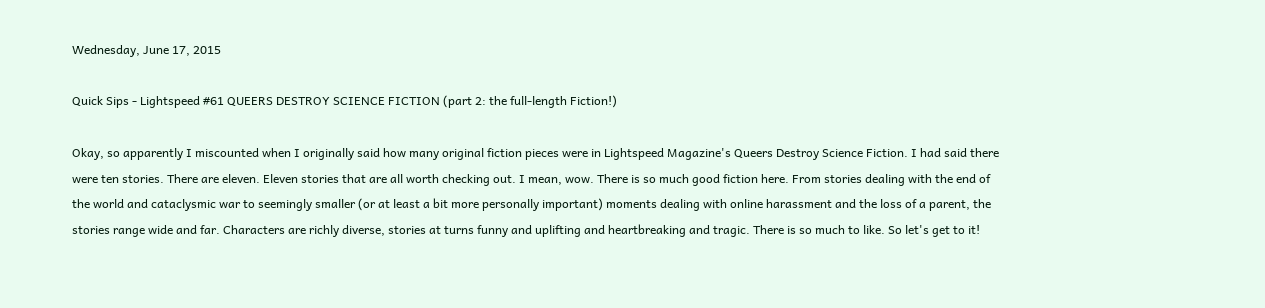Wednesday, June 17, 2015

Quick Sips - Lightspeed #61 QUEERS DESTROY SCIENCE FICTION (part 2: the full-length Fiction!)

Okay, so apparently I miscounted when I originally said how many original fiction pieces were in Lightspeed Magazine's Queers Destroy Science Fiction. I had said there were ten stories. There are eleven. Eleven stories that are all worth checking out. I mean, wow. There is so much good fiction here. From stories dealing with the end of the world and cataclysmic war to seemingly smaller (or at least a bit more personally important) moments dealing with online harassment and the loss of a parent, the stories range wide and far. Characters are richly diverse, stories at turns funny and uplifting and heartbreaking and tragic. There is so much to like. So let's get to it!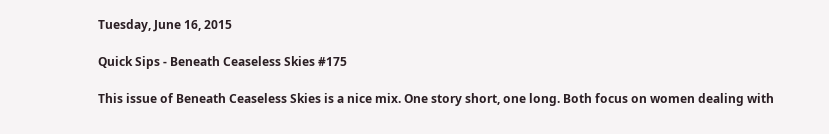Tuesday, June 16, 2015

Quick Sips - Beneath Ceaseless Skies #175

This issue of Beneath Ceaseless Skies is a nice mix. One story short, one long. Both focus on women dealing with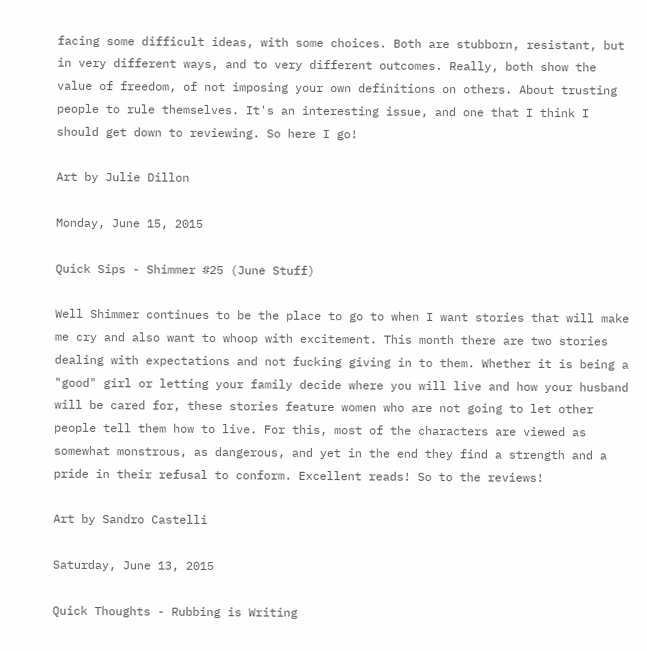facing some difficult ideas, with some choices. Both are stubborn, resistant, but in very different ways, and to very different outcomes. Really, both show the value of freedom, of not imposing your own definitions on others. About trusting people to rule themselves. It's an interesting issue, and one that I think I should get down to reviewing. So here I go!

Art by Julie Dillon

Monday, June 15, 2015

Quick Sips - Shimmer #25 (June Stuff)

Well Shimmer continues to be the place to go to when I want stories that will make me cry and also want to whoop with excitement. This month there are two stories dealing with expectations and not fucking giving in to them. Whether it is being a "good" girl or letting your family decide where you will live and how your husband will be cared for, these stories feature women who are not going to let other people tell them how to live. For this, most of the characters are viewed as somewhat monstrous, as dangerous, and yet in the end they find a strength and a pride in their refusal to conform. Excellent reads! So to the reviews!

Art by Sandro Castelli

Saturday, June 13, 2015

Quick Thoughts - Rubbing is Writing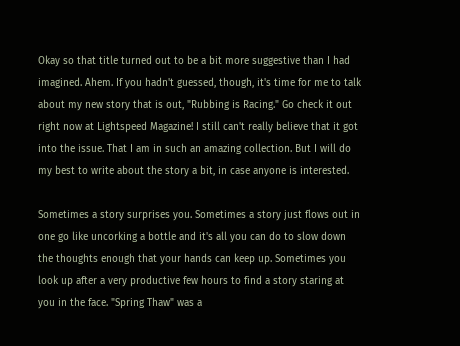Okay so that title turned out to be a bit more suggestive than I had imagined. Ahem. If you hadn't guessed, though, it's time for me to talk about my new story that is out, "Rubbing is Racing." Go check it out right now at Lightspeed Magazine! I still can't really believe that it got into the issue. That I am in such an amazing collection. But I will do my best to write about the story a bit, in case anyone is interested.

Sometimes a story surprises you. Sometimes a story just flows out in one go like uncorking a bottle and it's all you can do to slow down the thoughts enough that your hands can keep up. Sometimes you look up after a very productive few hours to find a story staring at you in the face. "Spring Thaw" was a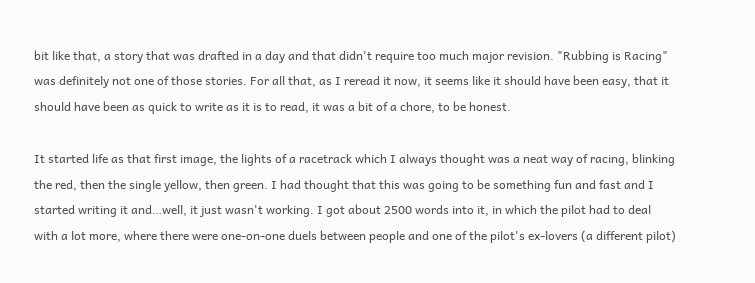bit like that, a story that was drafted in a day and that didn't require too much major revision. "Rubbing is Racing" was definitely not one of those stories. For all that, as I reread it now, it seems like it should have been easy, that it should have been as quick to write as it is to read, it was a bit of a chore, to be honest.

It started life as that first image, the lights of a racetrack which I always thought was a neat way of racing, blinking the red, then the single yellow, then green. I had thought that this was going to be something fun and fast and I started writing it and…well, it just wasn't working. I got about 2500 words into it, in which the pilot had to deal with a lot more, where there were one-on-one duels between people and one of the pilot's ex-lovers (a different pilot)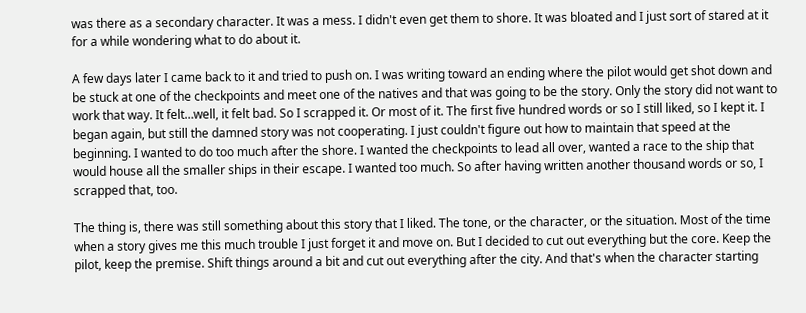was there as a secondary character. It was a mess. I didn't even get them to shore. It was bloated and I just sort of stared at it for a while wondering what to do about it.

A few days later I came back to it and tried to push on. I was writing toward an ending where the pilot would get shot down and be stuck at one of the checkpoints and meet one of the natives and that was going to be the story. Only the story did not want to work that way. It felt…well, it felt bad. So I scrapped it. Or most of it. The first five hundred words or so I still liked, so I kept it. I began again, but still the damned story was not cooperating. I just couldn't figure out how to maintain that speed at the beginning. I wanted to do too much after the shore. I wanted the checkpoints to lead all over, wanted a race to the ship that would house all the smaller ships in their escape. I wanted too much. So after having written another thousand words or so, I scrapped that, too.

The thing is, there was still something about this story that I liked. The tone, or the character, or the situation. Most of the time when a story gives me this much trouble I just forget it and move on. But I decided to cut out everything but the core. Keep the pilot, keep the premise. Shift things around a bit and cut out everything after the city. And that's when the character starting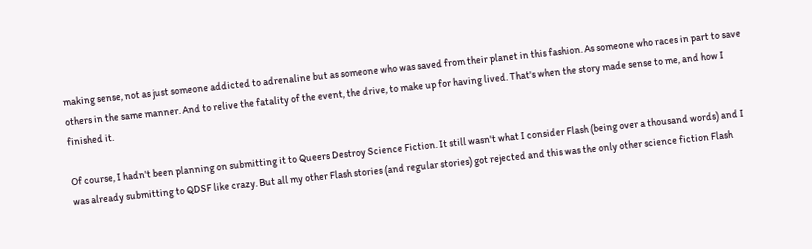making sense, not as just someone addicted to adrenaline but as someone who was saved from their planet in this fashion. As someone who races in part to save others in the same manner. And to relive the fatality of the event, the drive, to make up for having lived. That's when the story made sense to me, and how I finished it.

Of course, I hadn't been planning on submitting it to Queers Destroy Science Fiction. It still wasn't what I consider Flash (being over a thousand words) and I was already submitting to QDSF like crazy. But all my other Flash stories (and regular stories) got rejected and this was the only other science fiction Flash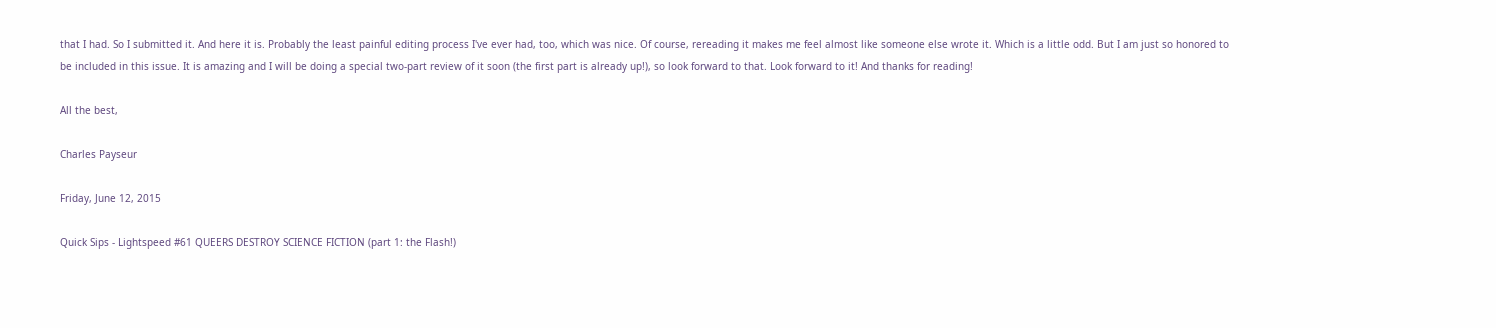that I had. So I submitted it. And here it is. Probably the least painful editing process I've ever had, too, which was nice. Of course, rereading it makes me feel almost like someone else wrote it. Which is a little odd. But I am just so honored to be included in this issue. It is amazing and I will be doing a special two-part review of it soon (the first part is already up!), so look forward to that. Look forward to it! And thanks for reading!

All the best,

Charles Payseur

Friday, June 12, 2015

Quick Sips - Lightspeed #61 QUEERS DESTROY SCIENCE FICTION (part 1: the Flash!)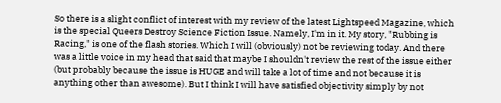So there is a slight conflict of interest with my review of the latest Lightspeed Magazine, which is the special Queers Destroy Science Fiction Issue. Namely, I'm in it. My story, "Rubbing is Racing," is one of the flash stories. Which I will (obviously) not be reviewing today. And there was a little voice in my head that said that maybe I shouldn't review the rest of the issue either (but probably because the issue is HUGE and will take a lot of time and not because it is anything other than awesome). But I think I will have satisfied objectivity simply by not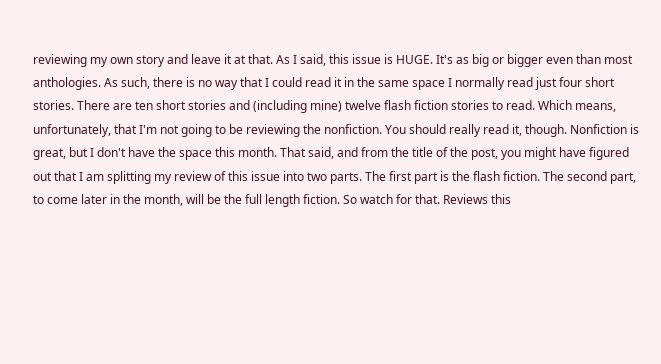reviewing my own story and leave it at that. As I said, this issue is HUGE. It's as big or bigger even than most anthologies. As such, there is no way that I could read it in the same space I normally read just four short stories. There are ten short stories and (including mine) twelve flash fiction stories to read. Which means, unfortunately, that I'm not going to be reviewing the nonfiction. You should really read it, though. Nonfiction is great, but I don't have the space this month. That said, and from the title of the post, you might have figured out that I am splitting my review of this issue into two parts. The first part is the flash fiction. The second part, to come later in the month, will be the full length fiction. So watch for that. Reviews this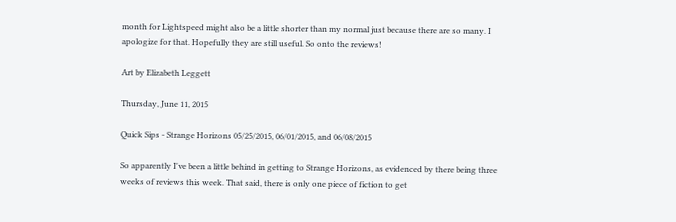month for Lightspeed might also be a little shorter than my normal just because there are so many. I apologize for that. Hopefully they are still useful. So onto the reviews!

Art by Elizabeth Leggett

Thursday, June 11, 2015

Quick Sips - Strange Horizons 05/25/2015, 06/01/2015, and 06/08/2015

So apparently I've been a little behind in getting to Strange Horizons, as evidenced by there being three weeks of reviews this week. That said, there is only one piece of fiction to get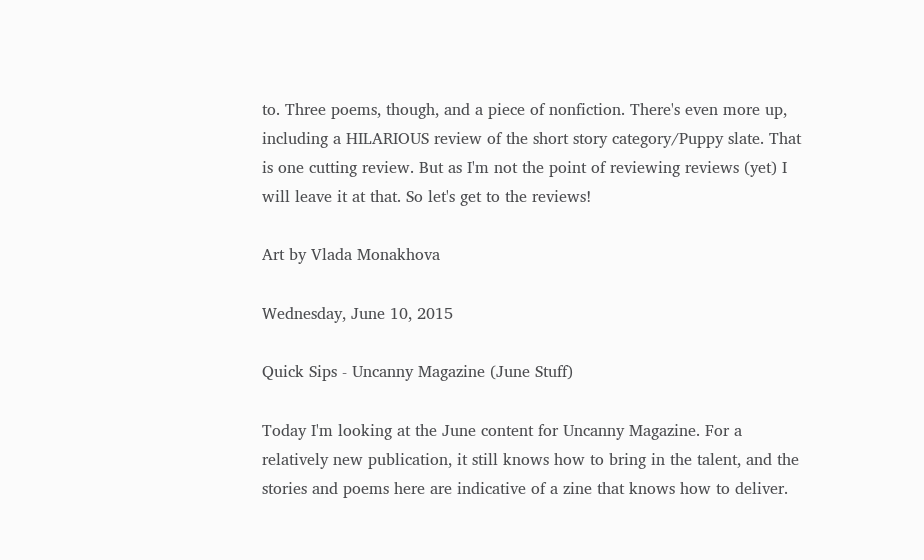to. Three poems, though, and a piece of nonfiction. There's even more up, including a HILARIOUS review of the short story category/Puppy slate. That is one cutting review. But as I'm not the point of reviewing reviews (yet) I will leave it at that. So let's get to the reviews!

Art by Vlada Monakhova

Wednesday, June 10, 2015

Quick Sips - Uncanny Magazine (June Stuff)

Today I'm looking at the June content for Uncanny Magazine. For a relatively new publication, it still knows how to bring in the talent, and the stories and poems here are indicative of a zine that knows how to deliver.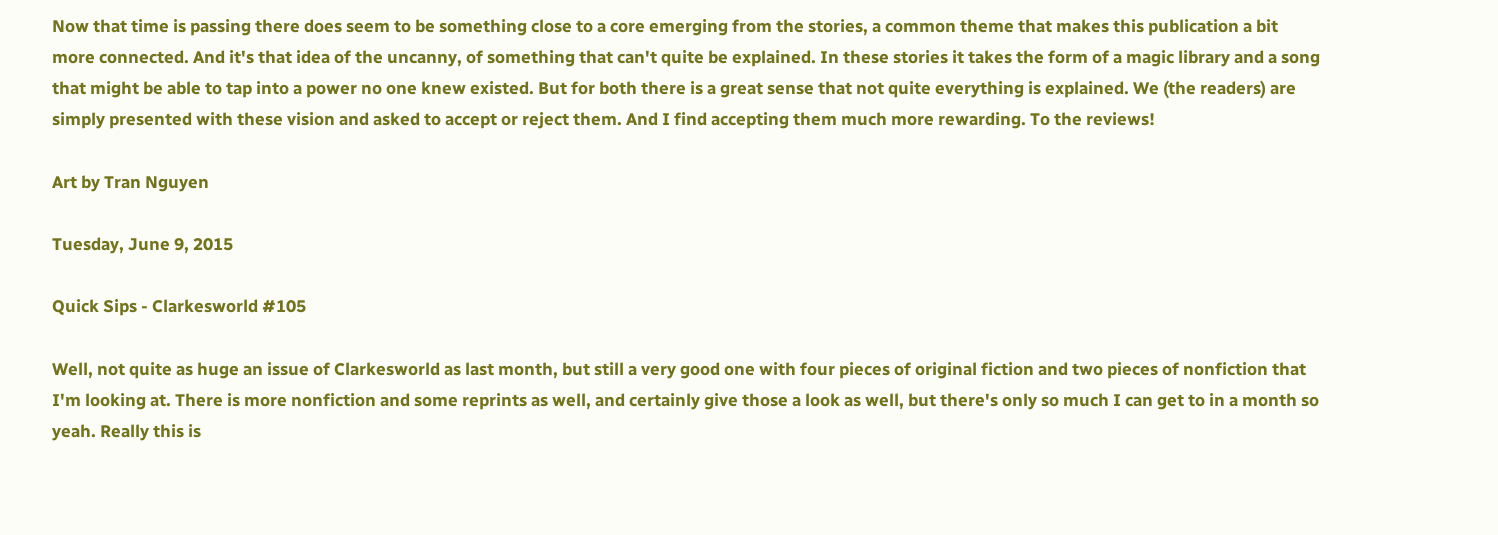Now that time is passing there does seem to be something close to a core emerging from the stories, a common theme that makes this publication a bit more connected. And it's that idea of the uncanny, of something that can't quite be explained. In these stories it takes the form of a magic library and a song that might be able to tap into a power no one knew existed. But for both there is a great sense that not quite everything is explained. We (the readers) are simply presented with these vision and asked to accept or reject them. And I find accepting them much more rewarding. To the reviews!

Art by Tran Nguyen

Tuesday, June 9, 2015

Quick Sips - Clarkesworld #105

Well, not quite as huge an issue of Clarkesworld as last month, but still a very good one with four pieces of original fiction and two pieces of nonfiction that I'm looking at. There is more nonfiction and some reprints as well, and certainly give those a look as well, but there's only so much I can get to in a month so yeah. Really this is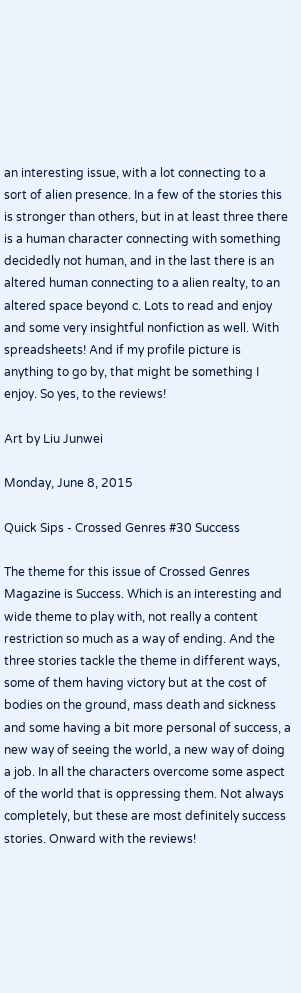an interesting issue, with a lot connecting to a sort of alien presence. In a few of the stories this is stronger than others, but in at least three there is a human character connecting with something decidedly not human, and in the last there is an altered human connecting to a alien realty, to an altered space beyond c. Lots to read and enjoy and some very insightful nonfiction as well. With spreadsheets! And if my profile picture is anything to go by, that might be something I enjoy. So yes, to the reviews!

Art by Liu Junwei

Monday, June 8, 2015

Quick Sips - Crossed Genres #30 Success

The theme for this issue of Crossed Genres Magazine is Success. Which is an interesting and wide theme to play with, not really a content restriction so much as a way of ending. And the three stories tackle the theme in different ways, some of them having victory but at the cost of bodies on the ground, mass death and sickness and some having a bit more personal of success, a new way of seeing the world, a new way of doing a job. In all the characters overcome some aspect of the world that is oppressing them. Not always completely, but these are most definitely success stories. Onward with the reviews!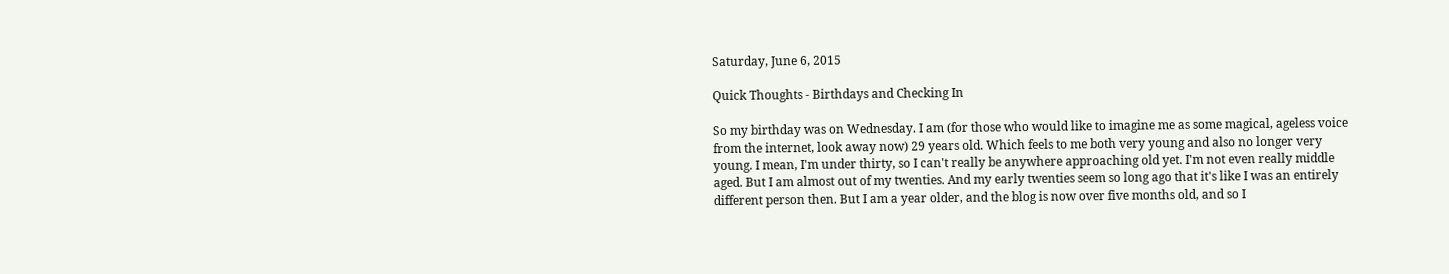Saturday, June 6, 2015

Quick Thoughts - Birthdays and Checking In

So my birthday was on Wednesday. I am (for those who would like to imagine me as some magical, ageless voice from the internet, look away now) 29 years old. Which feels to me both very young and also no longer very young. I mean, I'm under thirty, so I can't really be anywhere approaching old yet. I'm not even really middle aged. But I am almost out of my twenties. And my early twenties seem so long ago that it's like I was an entirely different person then. But I am a year older, and the blog is now over five months old, and so I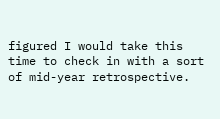figured I would take this time to check in with a sort of mid-year retrospective.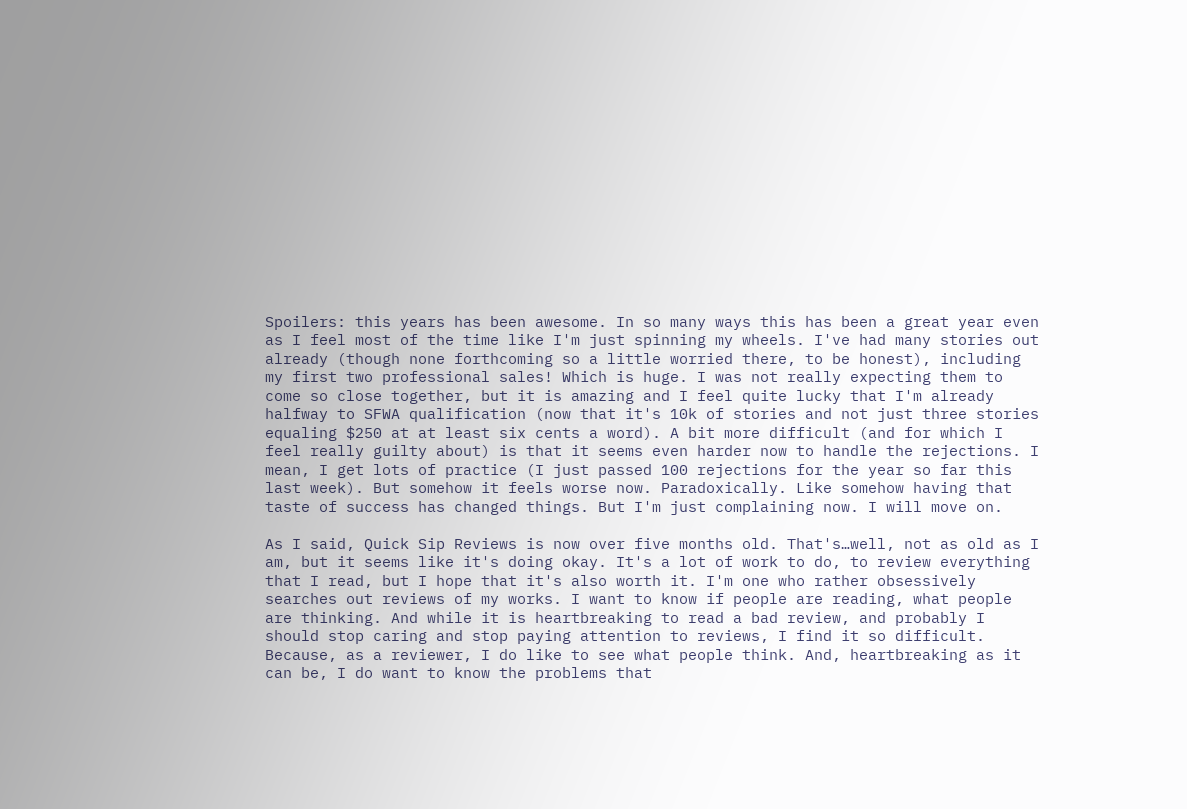Spoilers: this years has been awesome. In so many ways this has been a great year even as I feel most of the time like I'm just spinning my wheels. I've had many stories out already (though none forthcoming so a little worried there, to be honest), including my first two professional sales! Which is huge. I was not really expecting them to come so close together, but it is amazing and I feel quite lucky that I'm already halfway to SFWA qualification (now that it's 10k of stories and not just three stories equaling $250 at at least six cents a word). A bit more difficult (and for which I feel really guilty about) is that it seems even harder now to handle the rejections. I mean, I get lots of practice (I just passed 100 rejections for the year so far this last week). But somehow it feels worse now. Paradoxically. Like somehow having that taste of success has changed things. But I'm just complaining now. I will move on.

As I said, Quick Sip Reviews is now over five months old. That's…well, not as old as I am, but it seems like it's doing okay. It's a lot of work to do, to review everything that I read, but I hope that it's also worth it. I'm one who rather obsessively searches out reviews of my works. I want to know if people are reading, what people are thinking. And while it is heartbreaking to read a bad review, and probably I should stop caring and stop paying attention to reviews, I find it so difficult. Because, as a reviewer, I do like to see what people think. And, heartbreaking as it can be, I do want to know the problems that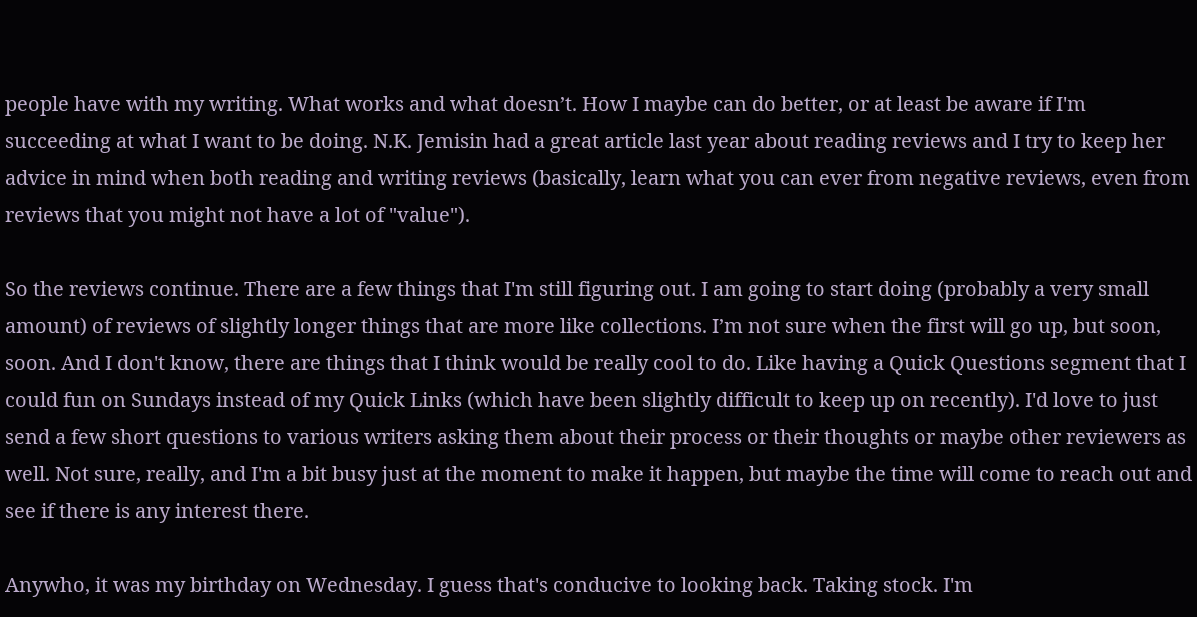people have with my writing. What works and what doesn’t. How I maybe can do better, or at least be aware if I'm succeeding at what I want to be doing. N.K. Jemisin had a great article last year about reading reviews and I try to keep her advice in mind when both reading and writing reviews (basically, learn what you can ever from negative reviews, even from reviews that you might not have a lot of "value").

So the reviews continue. There are a few things that I'm still figuring out. I am going to start doing (probably a very small amount) of reviews of slightly longer things that are more like collections. I’m not sure when the first will go up, but soon, soon. And I don't know, there are things that I think would be really cool to do. Like having a Quick Questions segment that I could fun on Sundays instead of my Quick Links (which have been slightly difficult to keep up on recently). I'd love to just send a few short questions to various writers asking them about their process or their thoughts or maybe other reviewers as well. Not sure, really, and I'm a bit busy just at the moment to make it happen, but maybe the time will come to reach out and see if there is any interest there.

Anywho, it was my birthday on Wednesday. I guess that's conducive to looking back. Taking stock. I'm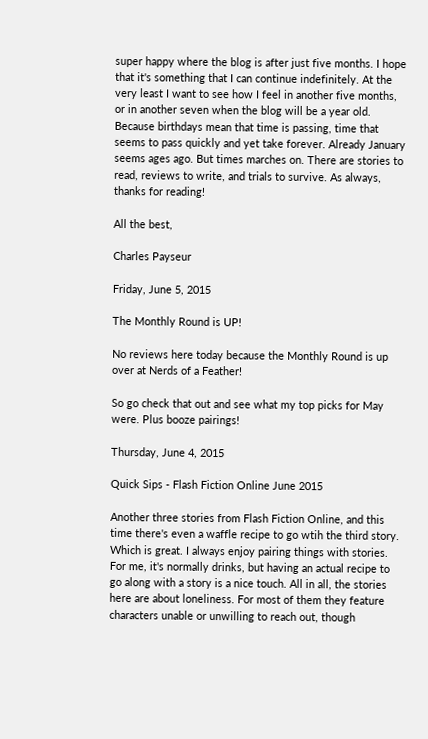super happy where the blog is after just five months. I hope that it's something that I can continue indefinitely. At the very least I want to see how I feel in another five months, or in another seven when the blog will be a year old. Because birthdays mean that time is passing, time that seems to pass quickly and yet take forever. Already January seems ages ago. But times marches on. There are stories to read, reviews to write, and trials to survive. As always, thanks for reading!

All the best,

Charles Payseur

Friday, June 5, 2015

The Monthly Round is UP!

No reviews here today because the Monthly Round is up over at Nerds of a Feather!

So go check that out and see what my top picks for May were. Plus booze pairings!

Thursday, June 4, 2015

Quick Sips - Flash Fiction Online June 2015

Another three stories from Flash Fiction Online, and this time there's even a waffle recipe to go wtih the third story. Which is great. I always enjoy pairing things with stories. For me, it's normally drinks, but having an actual recipe to go along with a story is a nice touch. All in all, the stories here are about loneliness. For most of them they feature characters unable or unwilling to reach out, though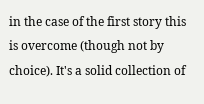in the case of the first story this is overcome (though not by choice). It's a solid collection of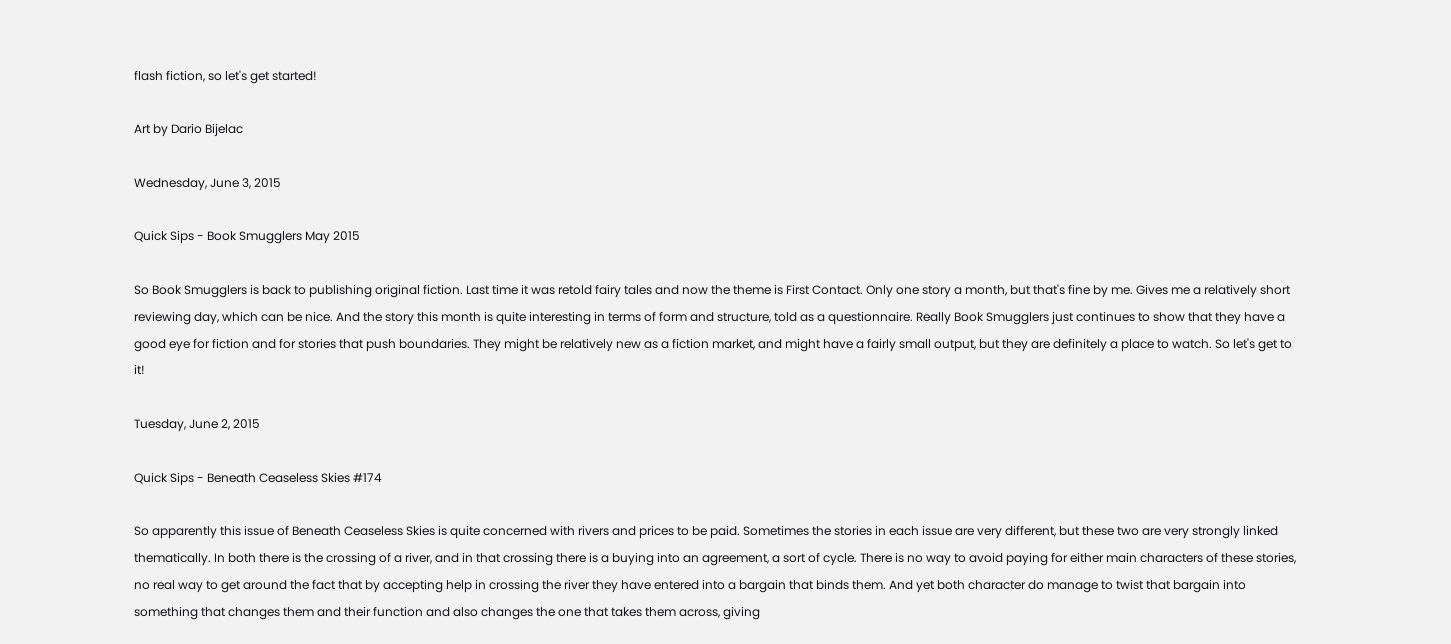flash fiction, so let's get started!

Art by Dario Bijelac

Wednesday, June 3, 2015

Quick Sips - Book Smugglers May 2015

So Book Smugglers is back to publishing original fiction. Last time it was retold fairy tales and now the theme is First Contact. Only one story a month, but that's fine by me. Gives me a relatively short reviewing day, which can be nice. And the story this month is quite interesting in terms of form and structure, told as a questionnaire. Really Book Smugglers just continues to show that they have a good eye for fiction and for stories that push boundaries. They might be relatively new as a fiction market, and might have a fairly small output, but they are definitely a place to watch. So let's get to it!

Tuesday, June 2, 2015

Quick Sips - Beneath Ceaseless Skies #174

So apparently this issue of Beneath Ceaseless Skies is quite concerned with rivers and prices to be paid. Sometimes the stories in each issue are very different, but these two are very strongly linked thematically. In both there is the crossing of a river, and in that crossing there is a buying into an agreement, a sort of cycle. There is no way to avoid paying for either main characters of these stories, no real way to get around the fact that by accepting help in crossing the river they have entered into a bargain that binds them. And yet both character do manage to twist that bargain into something that changes them and their function and also changes the one that takes them across, giving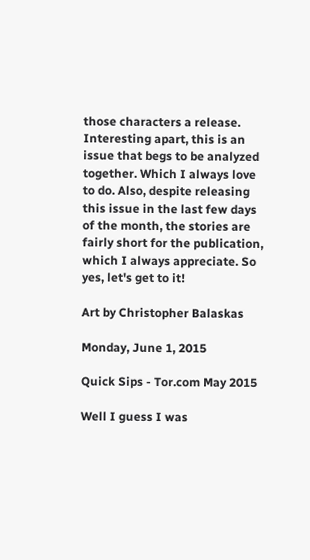those characters a release. Interesting apart, this is an issue that begs to be analyzed together. Which I always love to do. Also, despite releasing this issue in the last few days of the month, the stories are fairly short for the publication, which I always appreciate. So yes, let's get to it!

Art by Christopher Balaskas

Monday, June 1, 2015

Quick Sips - Tor.com May 2015

Well I guess I was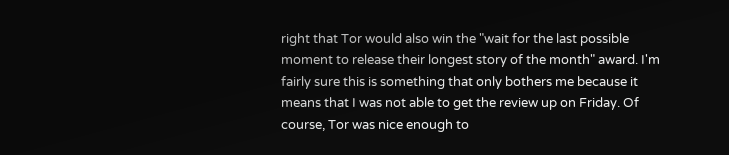right that Tor would also win the "wait for the last possible moment to release their longest story of the month" award. I'm fairly sure this is something that only bothers me because it means that I was not able to get the review up on Friday. Of course, Tor was nice enough to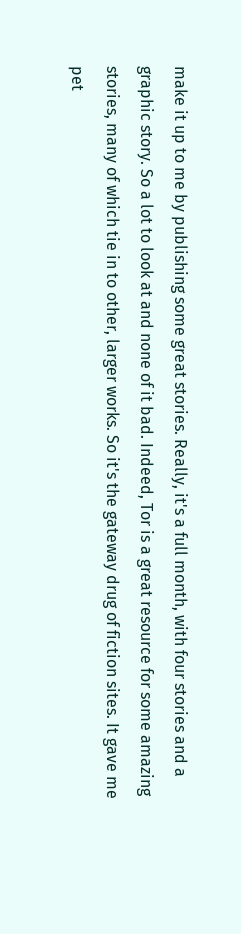make it up to me by publishing some great stories. Really, it's a full month, with four stories and a graphic story. So a lot to look at and none of it bad. Indeed, Tor is a great resource for some amazing stories, many of which tie in to other, larger works. So it's the gateway drug of fiction sites. It gave me pet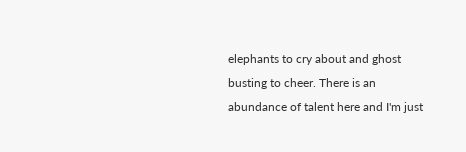elephants to cry about and ghost busting to cheer. There is an abundance of talent here and I'm just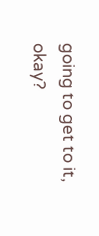going to get to it, okay?